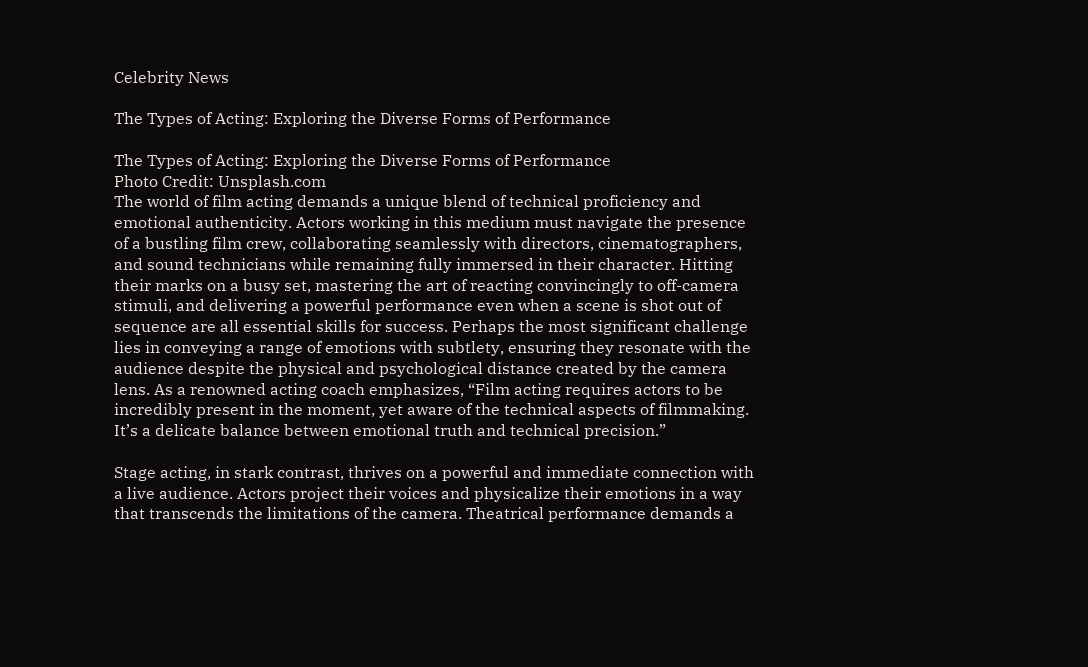Celebrity News

The Types of Acting: Exploring the Diverse Forms of Performance

The Types of Acting: Exploring the Diverse Forms of Performance
Photo Credit: Unsplash.com
The world of film acting demands a unique blend of technical proficiency and emotional authenticity. Actors working in this medium must navigate the presence of a bustling film crew, collaborating seamlessly with directors, cinematographers, and sound technicians while remaining fully immersed in their character. Hitting their marks on a busy set, mastering the art of reacting convincingly to off-camera stimuli, and delivering a powerful performance even when a scene is shot out of sequence are all essential skills for success. Perhaps the most significant challenge lies in conveying a range of emotions with subtlety, ensuring they resonate with the audience despite the physical and psychological distance created by the camera lens. As a renowned acting coach emphasizes, “Film acting requires actors to be incredibly present in the moment, yet aware of the technical aspects of filmmaking. It’s a delicate balance between emotional truth and technical precision.”

Stage acting, in stark contrast, thrives on a powerful and immediate connection with a live audience. Actors project their voices and physicalize their emotions in a way that transcends the limitations of the camera. Theatrical performance demands a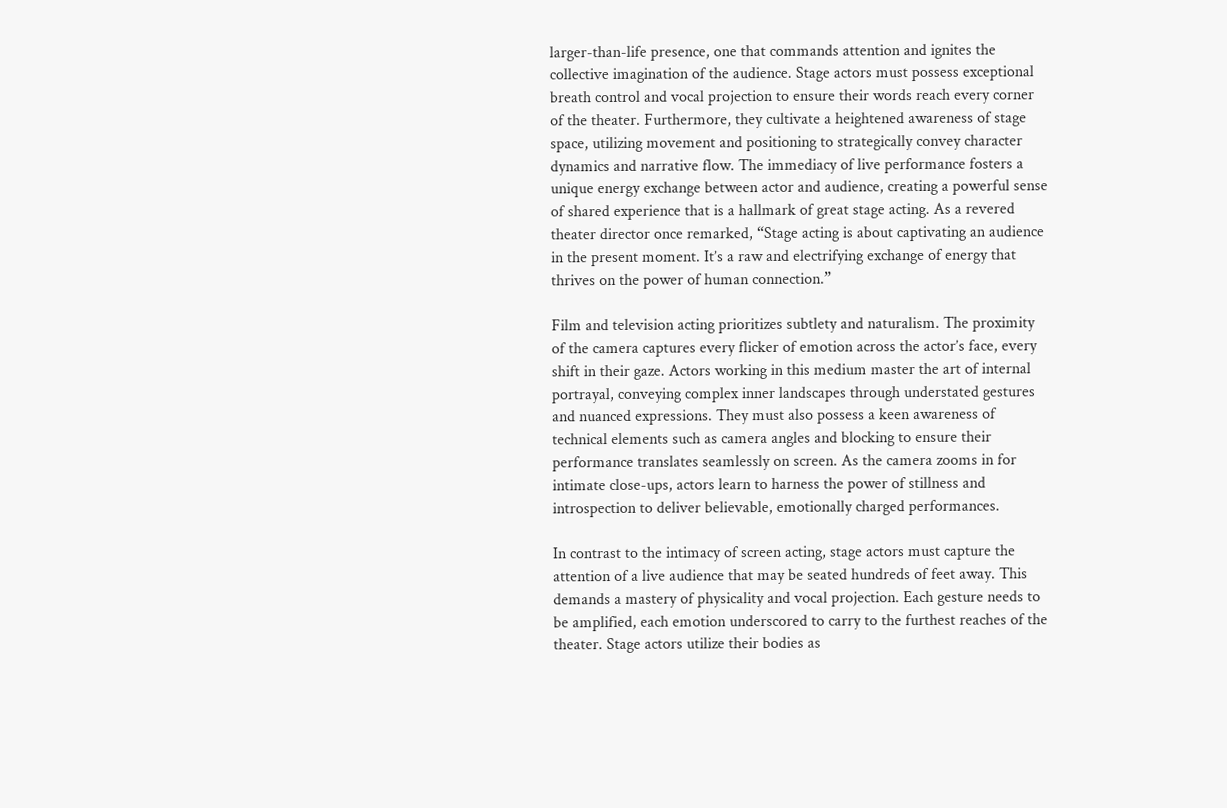larger-than-life presence, one that commands attention and ignites the collective imagination of the audience. Stage actors must possess exceptional breath control and vocal projection to ensure their words reach every corner of the theater. Furthermore, they cultivate a heightened awareness of stage space, utilizing movement and positioning to strategically convey character dynamics and narrative flow. The immediacy of live performance fosters a unique energy exchange between actor and audience, creating a powerful sense of shared experience that is a hallmark of great stage acting. As a revered theater director once remarked, “Stage acting is about captivating an audience in the present moment. It’s a raw and electrifying exchange of energy that thrives on the power of human connection.”

Film and television acting prioritizes subtlety and naturalism. The proximity of the camera captures every flicker of emotion across the actor’s face, every shift in their gaze. Actors working in this medium master the art of internal portrayal, conveying complex inner landscapes through understated gestures and nuanced expressions. They must also possess a keen awareness of technical elements such as camera angles and blocking to ensure their performance translates seamlessly on screen. As the camera zooms in for intimate close-ups, actors learn to harness the power of stillness and introspection to deliver believable, emotionally charged performances.

In contrast to the intimacy of screen acting, stage actors must capture the attention of a live audience that may be seated hundreds of feet away. This demands a mastery of physicality and vocal projection. Each gesture needs to be amplified, each emotion underscored to carry to the furthest reaches of the theater. Stage actors utilize their bodies as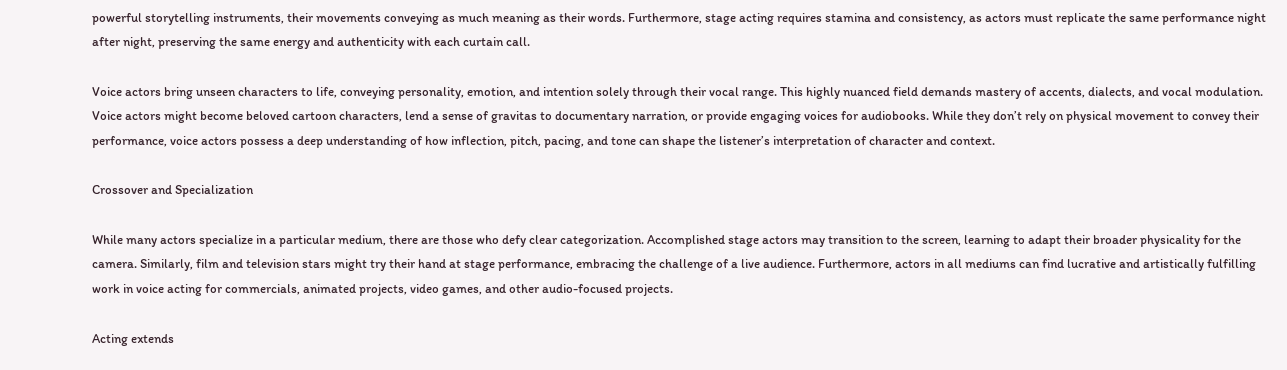powerful storytelling instruments, their movements conveying as much meaning as their words. Furthermore, stage acting requires stamina and consistency, as actors must replicate the same performance night after night, preserving the same energy and authenticity with each curtain call.

Voice actors bring unseen characters to life, conveying personality, emotion, and intention solely through their vocal range. This highly nuanced field demands mastery of accents, dialects, and vocal modulation. Voice actors might become beloved cartoon characters, lend a sense of gravitas to documentary narration, or provide engaging voices for audiobooks. While they don’t rely on physical movement to convey their performance, voice actors possess a deep understanding of how inflection, pitch, pacing, and tone can shape the listener’s interpretation of character and context.

Crossover and Specialization

While many actors specialize in a particular medium, there are those who defy clear categorization. Accomplished stage actors may transition to the screen, learning to adapt their broader physicality for the camera. Similarly, film and television stars might try their hand at stage performance, embracing the challenge of a live audience. Furthermore, actors in all mediums can find lucrative and artistically fulfilling work in voice acting for commercials, animated projects, video games, and other audio-focused projects.

Acting extends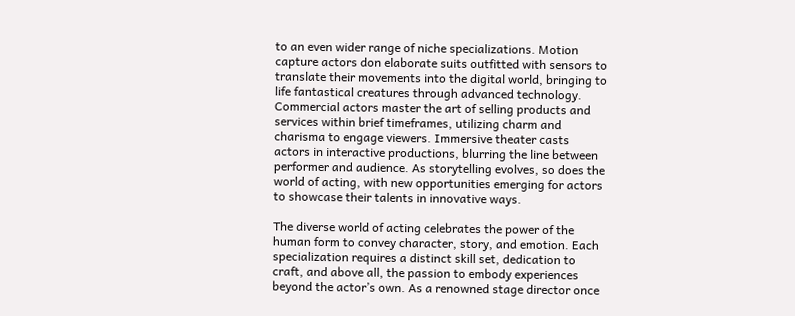to an even wider range of niche specializations. Motion capture actors don elaborate suits outfitted with sensors to translate their movements into the digital world, bringing to life fantastical creatures through advanced technology. Commercial actors master the art of selling products and services within brief timeframes, utilizing charm and charisma to engage viewers. Immersive theater casts actors in interactive productions, blurring the line between performer and audience. As storytelling evolves, so does the world of acting, with new opportunities emerging for actors to showcase their talents in innovative ways.

The diverse world of acting celebrates the power of the human form to convey character, story, and emotion. Each specialization requires a distinct skill set, dedication to craft, and above all, the passion to embody experiences beyond the actor’s own. As a renowned stage director once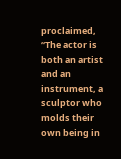proclaimed, “The actor is both an artist and an instrument, a sculptor who molds their own being in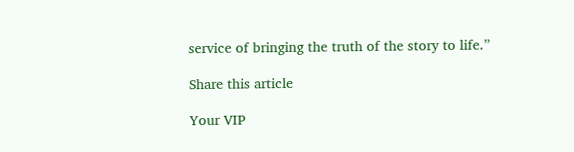service of bringing the truth of the story to life.”

Share this article

Your VIP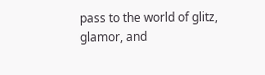pass to the world of glitz, glamor, and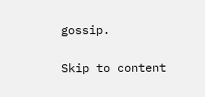gossip.

Skip to content